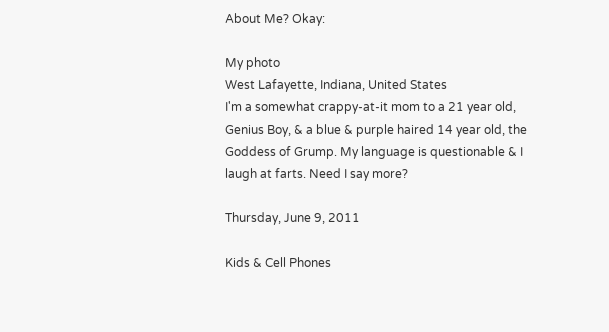About Me? Okay:

My photo
West Lafayette, Indiana, United States
I'm a somewhat crappy-at-it mom to a 21 year old, Genius Boy, & a blue & purple haired 14 year old, the Goddess of Grump. My language is questionable & I laugh at farts. Need I say more?

Thursday, June 9, 2011

Kids & Cell Phones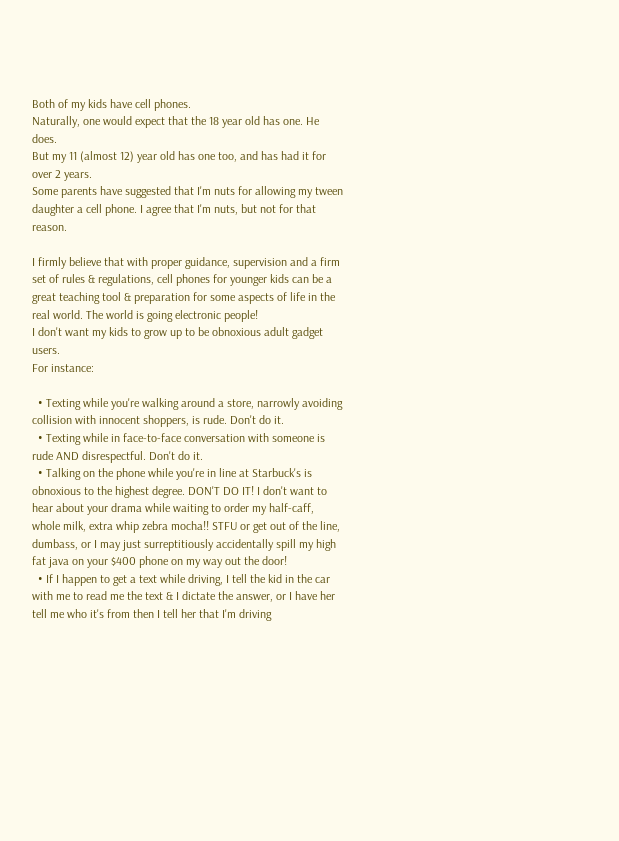Both of my kids have cell phones.
Naturally, one would expect that the 18 year old has one. He does.
But my 11 (almost 12) year old has one too, and has had it for over 2 years.
Some parents have suggested that I'm nuts for allowing my tween daughter a cell phone. I agree that I'm nuts, but not for that reason.

I firmly believe that with proper guidance, supervision and a firm set of rules & regulations, cell phones for younger kids can be a great teaching tool & preparation for some aspects of life in the real world. The world is going electronic people!
I don't want my kids to grow up to be obnoxious adult gadget users.
For instance:

  • Texting while you're walking around a store, narrowly avoiding collision with innocent shoppers, is rude. Don't do it.
  • Texting while in face-to-face conversation with someone is rude AND disrespectful. Don't do it.
  • Talking on the phone while you're in line at Starbuck's is obnoxious to the highest degree. DON'T DO IT! I don't want to hear about your drama while waiting to order my half-caff, whole milk, extra whip zebra mocha!! STFU or get out of the line, dumbass, or I may just surreptitiously accidentally spill my high fat java on your $400 phone on my way out the door!
  • If I happen to get a text while driving, I tell the kid in the car with me to read me the text & I dictate the answer, or I have her tell me who it's from then I tell her that I'm driving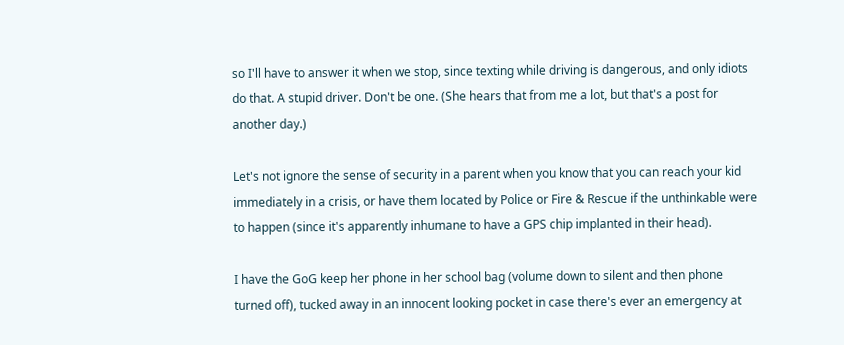so I'll have to answer it when we stop, since texting while driving is dangerous, and only idiots do that. A stupid driver. Don't be one. (She hears that from me a lot, but that's a post for another day.)

Let's not ignore the sense of security in a parent when you know that you can reach your kid immediately in a crisis, or have them located by Police or Fire & Rescue if the unthinkable were to happen (since it's apparently inhumane to have a GPS chip implanted in their head).

I have the GoG keep her phone in her school bag (volume down to silent and then phone turned off), tucked away in an innocent looking pocket in case there's ever an emergency at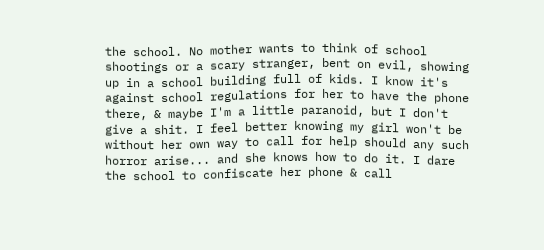the school. No mother wants to think of school shootings or a scary stranger, bent on evil, showing up in a school building full of kids. I know it's against school regulations for her to have the phone there, & maybe I'm a little paranoid, but I don't give a shit. I feel better knowing my girl won't be without her own way to call for help should any such horror arise... and she knows how to do it. I dare the school to confiscate her phone & call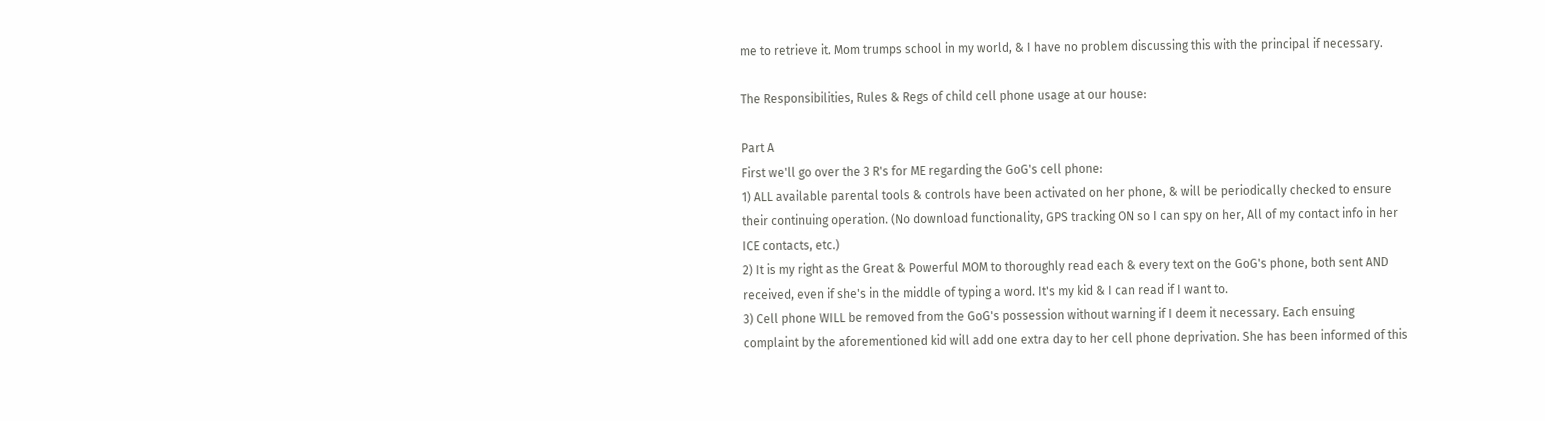me to retrieve it. Mom trumps school in my world, & I have no problem discussing this with the principal if necessary.

The Responsibilities, Rules & Regs of child cell phone usage at our house:

Part A
First we'll go over the 3 R's for ME regarding the GoG's cell phone:
1) ALL available parental tools & controls have been activated on her phone, & will be periodically checked to ensure their continuing operation. (No download functionality, GPS tracking ON so I can spy on her, All of my contact info in her ICE contacts, etc.)
2) It is my right as the Great & Powerful MOM to thoroughly read each & every text on the GoG's phone, both sent AND received, even if she's in the middle of typing a word. It's my kid & I can read if I want to.
3) Cell phone WILL be removed from the GoG's possession without warning if I deem it necessary. Each ensuing complaint by the aforementioned kid will add one extra day to her cell phone deprivation. She has been informed of this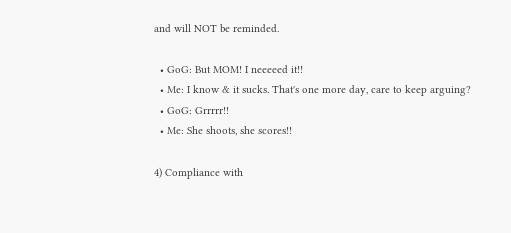and will NOT be reminded.

  • GoG: But MOM! I neeeeed it!!
  • Me: I know & it sucks. That's one more day, care to keep arguing?
  • GoG: Grrrrr!!
  • Me: She shoots, she scores!!

4) Compliance with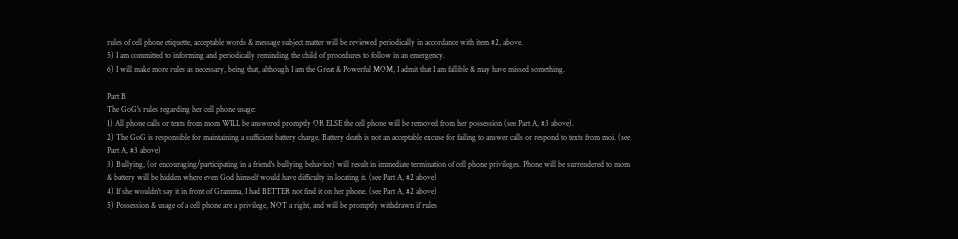rules of cell phone etiquette, acceptable words & message subject matter will be reviewed periodically in accordance with item #2, above.
5) I am committed to informing and periodically reminding the child of procedures to follow in an emergency.
6) I will make more rules as necessary, being that, although I am the Great & Powerful MOM, I admit that I am fallible & may have missed something.

Part B
The GoG's rules regarding her cell phone usage:
1) All phone calls or texts from mom WILL be answered promptly OR ELSE the cell phone will be removed from her possession (see Part A, #3 above).
2) The GoG is responsible for maintaining a sufficient battery charge. Battery death is not an acceptable excuse for failing to answer calls or respond to texts from moi. (see Part A, #3 above)
3) Bullying, (or encouraging/participating in a friend's bullying behavior) will result in immediate termination of cell phone privileges. Phone will be surrendered to mom & battery will be hidden where even God himself would have difficulty in locating it. (see Part A, #2 above)
4) If she wouldn't say it in front of Gramma, I had BETTER not find it on her phone. (see Part A, #2 above)
5) Possession & usage of a cell phone are a privilege, NOT a right, and will be promptly withdrawn if rules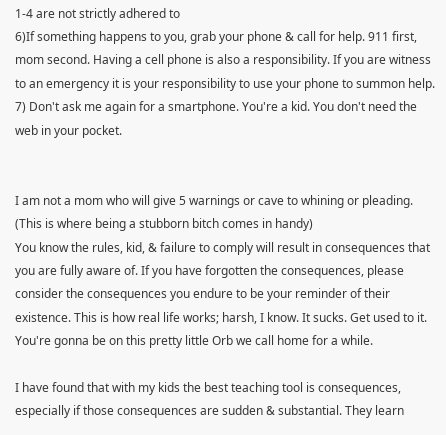1-4 are not strictly adhered to
6)If something happens to you, grab your phone & call for help. 911 first, mom second. Having a cell phone is also a responsibility. If you are witness to an emergency it is your responsibility to use your phone to summon help.
7) Don't ask me again for a smartphone. You're a kid. You don't need the web in your pocket.


I am not a mom who will give 5 warnings or cave to whining or pleading. (This is where being a stubborn bitch comes in handy)
You know the rules, kid, & failure to comply will result in consequences that you are fully aware of. If you have forgotten the consequences, please consider the consequences you endure to be your reminder of their existence. This is how real life works; harsh, I know. It sucks. Get used to it. You're gonna be on this pretty little Orb we call home for a while.

I have found that with my kids the best teaching tool is consequences, especially if those consequences are sudden & substantial. They learn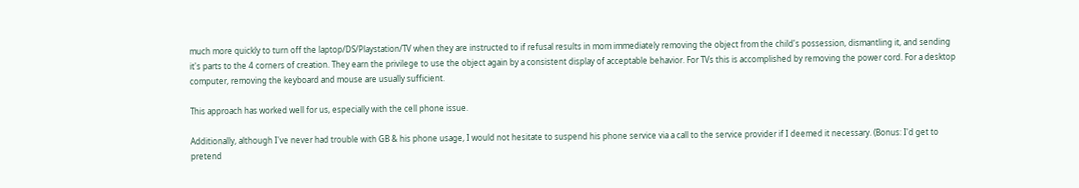much more quickly to turn off the laptop/DS/Playstation/TV when they are instructed to if refusal results in mom immediately removing the object from the child's possession, dismantling it, and sending it's parts to the 4 corners of creation. They earn the privilege to use the object again by a consistent display of acceptable behavior. For TVs this is accomplished by removing the power cord. For a desktop computer, removing the keyboard and mouse are usually sufficient.

This approach has worked well for us, especially with the cell phone issue.

Additionally, although I've never had trouble with GB & his phone usage, I would not hesitate to suspend his phone service via a call to the service provider if I deemed it necessary. (Bonus: I'd get to pretend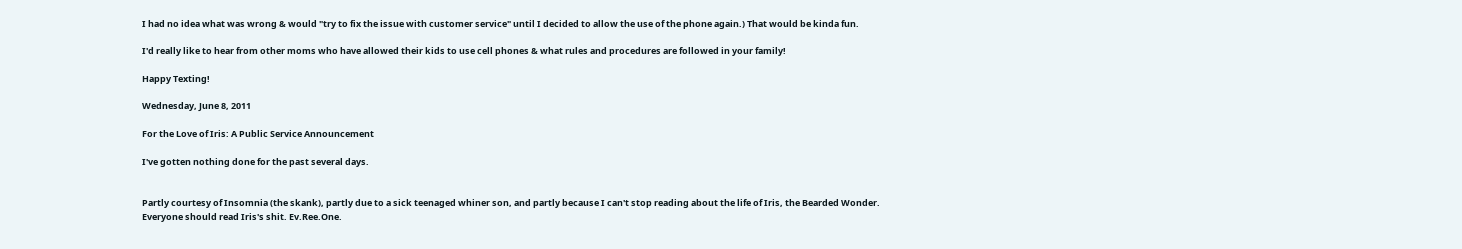I had no idea what was wrong & would "try to fix the issue with customer service" until I decided to allow the use of the phone again.) That would be kinda fun.

I'd really like to hear from other moms who have allowed their kids to use cell phones & what rules and procedures are followed in your family!

Happy Texting!

Wednesday, June 8, 2011

For the Love of Iris: A Public Service Announcement

I've gotten nothing done for the past several days.


Partly courtesy of Insomnia (the skank), partly due to a sick teenaged whiner son, and partly because I can't stop reading about the life of Iris, the Bearded Wonder.
Everyone should read Iris's shit. Ev.Ree.One.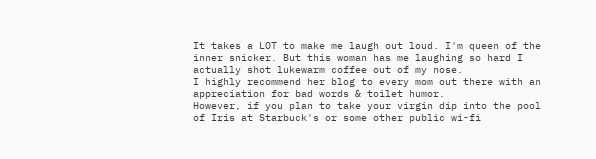It takes a LOT to make me laugh out loud. I'm queen of the inner snicker. But this woman has me laughing so hard I actually shot lukewarm coffee out of my nose.
I highly recommend her blog to every mom out there with an appreciation for bad words & toilet humor.
However, if you plan to take your virgin dip into the pool of Iris at Starbuck's or some other public wi-fi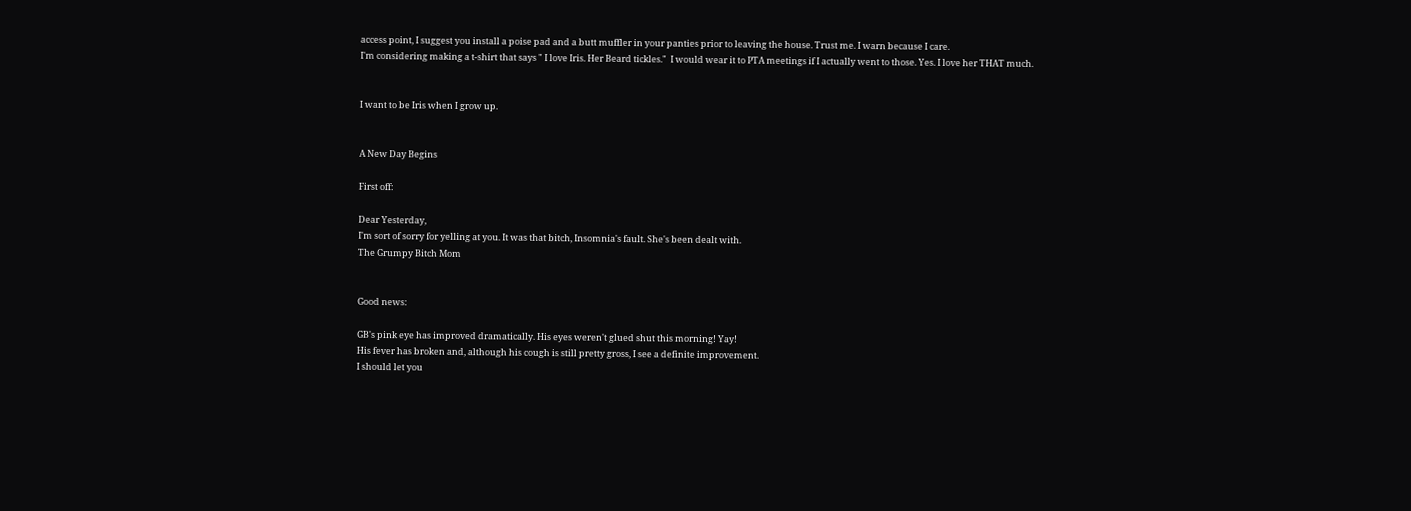access point, I suggest you install a poise pad and a butt muffler in your panties prior to leaving the house. Trust me. I warn because I care.
I'm considering making a t-shirt that says " I love Iris. Her Beard tickles."  I would wear it to PTA meetings if I actually went to those. Yes. I love her THAT much.


I want to be Iris when I grow up.


A New Day Begins

First off:

Dear Yesterday,
I'm sort of sorry for yelling at you. It was that bitch, Insomnia's fault. She's been dealt with.
The Grumpy Bitch Mom


Good news:

GB's pink eye has improved dramatically. His eyes weren't glued shut this morning! Yay!
His fever has broken and, although his cough is still pretty gross, I see a definite improvement.
I should let you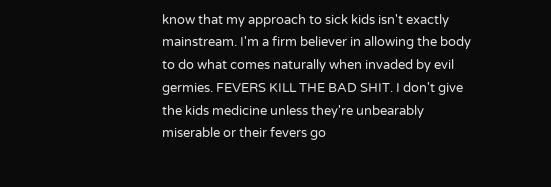know that my approach to sick kids isn't exactly mainstream. I'm a firm believer in allowing the body to do what comes naturally when invaded by evil germies. FEVERS KILL THE BAD SHIT. I don't give the kids medicine unless they're unbearably miserable or their fevers go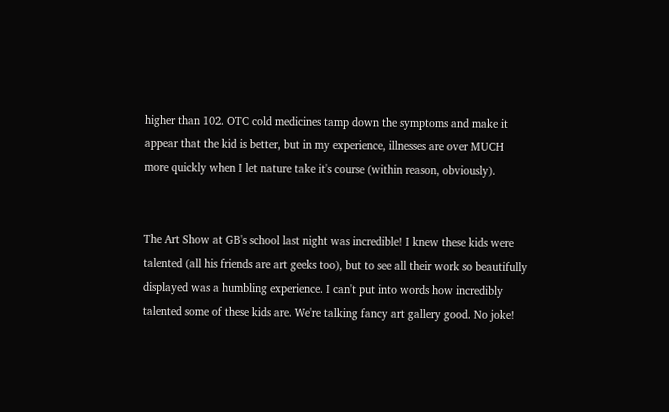higher than 102. OTC cold medicines tamp down the symptoms and make it appear that the kid is better, but in my experience, illnesses are over MUCH more quickly when I let nature take it's course (within reason, obviously).


The Art Show at GB's school last night was incredible! I knew these kids were talented (all his friends are art geeks too), but to see all their work so beautifully displayed was a humbling experience. I can't put into words how incredibly talented some of these kids are. We're talking fancy art gallery good. No joke!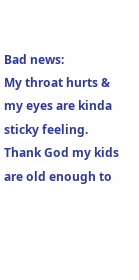Bad news:
My throat hurts & my eyes are kinda sticky feeling. Thank God my kids are old enough to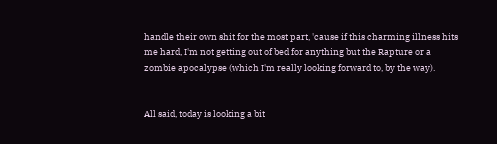handle their own shit for the most part, 'cause if this charming illness hits me hard, I'm not getting out of bed for anything but the Rapture or a zombie apocalypse (which I'm really looking forward to, by the way).


All said, today is looking a bit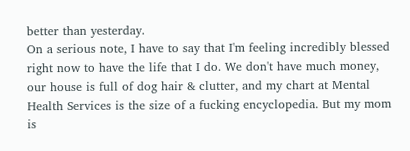better than yesterday.
On a serious note, I have to say that I'm feeling incredibly blessed right now to have the life that I do. We don't have much money, our house is full of dog hair & clutter, and my chart at Mental Health Services is the size of a fucking encyclopedia. But my mom is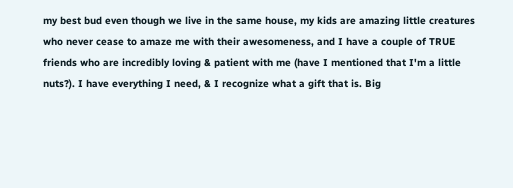my best bud even though we live in the same house, my kids are amazing little creatures who never cease to amaze me with their awesomeness, and I have a couple of TRUE  friends who are incredibly loving & patient with me (have I mentioned that I'm a little nuts?). I have everything I need, & I recognize what a gift that is. Big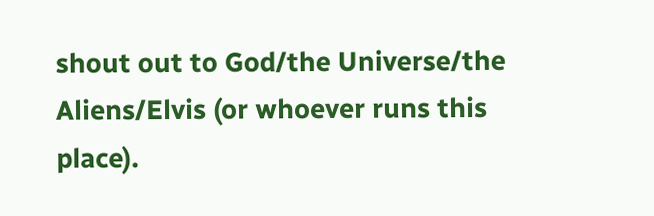shout out to God/the Universe/the Aliens/Elvis (or whoever runs this place).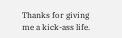Thanks for giving me a kick-ass life.